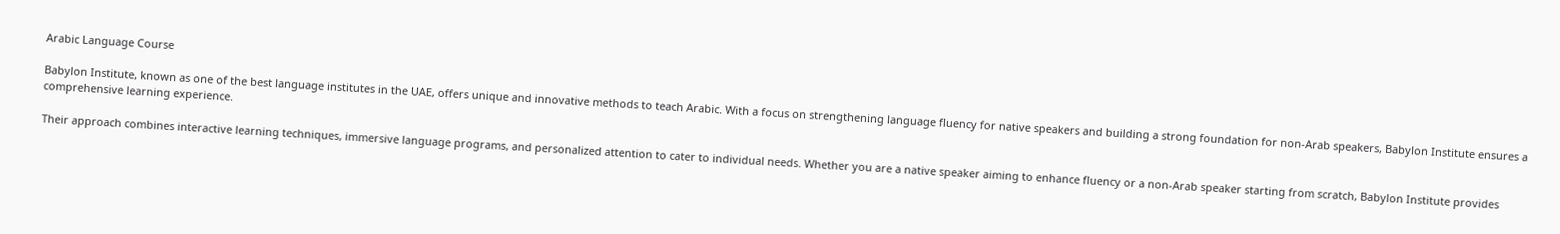Arabic Language Course

Babylon Institute, known as one of the best language institutes in the UAE, offers unique and innovative methods to teach Arabic. With a focus on strengthening language fluency for native speakers and building a strong foundation for non-Arab speakers, Babylon Institute ensures a comprehensive learning experience.

Their approach combines interactive learning techniques, immersive language programs, and personalized attention to cater to individual needs. Whether you are a native speaker aiming to enhance fluency or a non-Arab speaker starting from scratch, Babylon Institute provides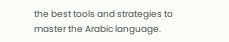the best tools and strategies to master the Arabic language.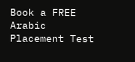Book a FREE Arabic Placement Test